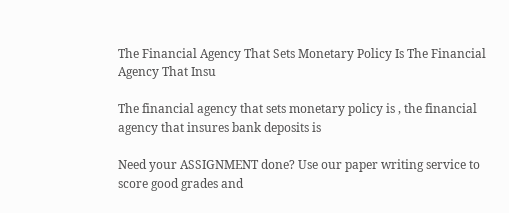The Financial Agency That Sets Monetary Policy Is The Financial Agency That Insu

The financial agency that sets monetary policy is , the financial agency that insures bank deposits is

Need your ASSIGNMENT done? Use our paper writing service to score good grades and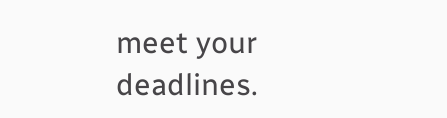meet your deadlines.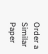Order a Similar Paper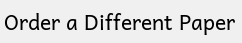Order a Different Paper